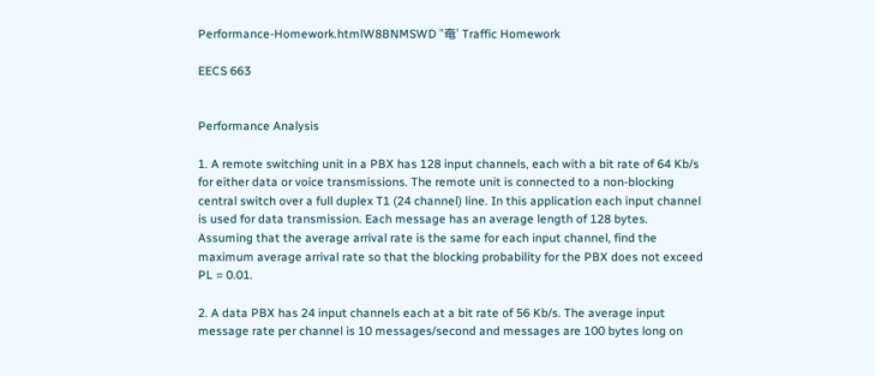Performance-Homework.htmlW8BNMSWD "奄' Traffic Homework

EECS 663


Performance Analysis

1. A remote switching unit in a PBX has 128 input channels, each with a bit rate of 64 Kb/s for either data or voice transmissions. The remote unit is connected to a non-blocking central switch over a full duplex T1 (24 channel) line. In this application each input channel is used for data transmission. Each message has an average length of 128 bytes. Assuming that the average arrival rate is the same for each input channel, find the maximum average arrival rate so that the blocking probability for the PBX does not exceed PL = 0.01.

2. A data PBX has 24 input channels each at a bit rate of 56 Kb/s. The average input message rate per channel is 10 messages/second and messages are 100 bytes long on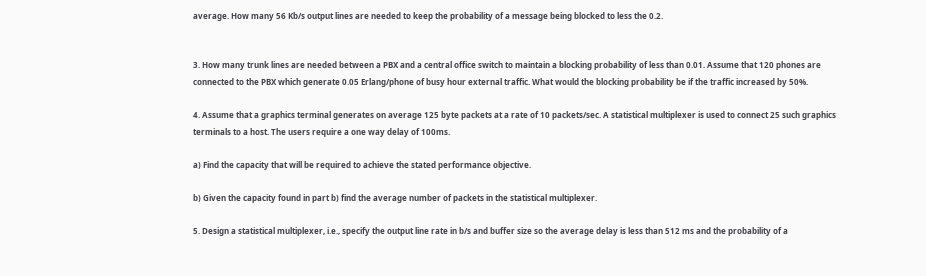average. How many 56 Kb/s output lines are needed to keep the probability of a message being blocked to less the 0.2.


3. How many trunk lines are needed between a PBX and a central office switch to maintain a blocking probability of less than 0.01. Assume that 120 phones are connected to the PBX which generate 0.05 Erlang/phone of busy hour external traffic. What would the blocking probability be if the traffic increased by 50%.

4. Assume that a graphics terminal generates on average 125 byte packets at a rate of 10 packets/sec. A statistical multiplexer is used to connect 25 such graphics terminals to a host. The users require a one way delay of 100ms.

a) Find the capacity that will be required to achieve the stated performance objective.

b) Given the capacity found in part b) find the average number of packets in the statistical multiplexer.

5. Design a statistical multiplexer, i.e., specify the output line rate in b/s and buffer size so the average delay is less than 512 ms and the probability of a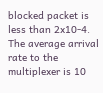blocked packet is less than 2x10-4. The average arrival rate to the multiplexer is 10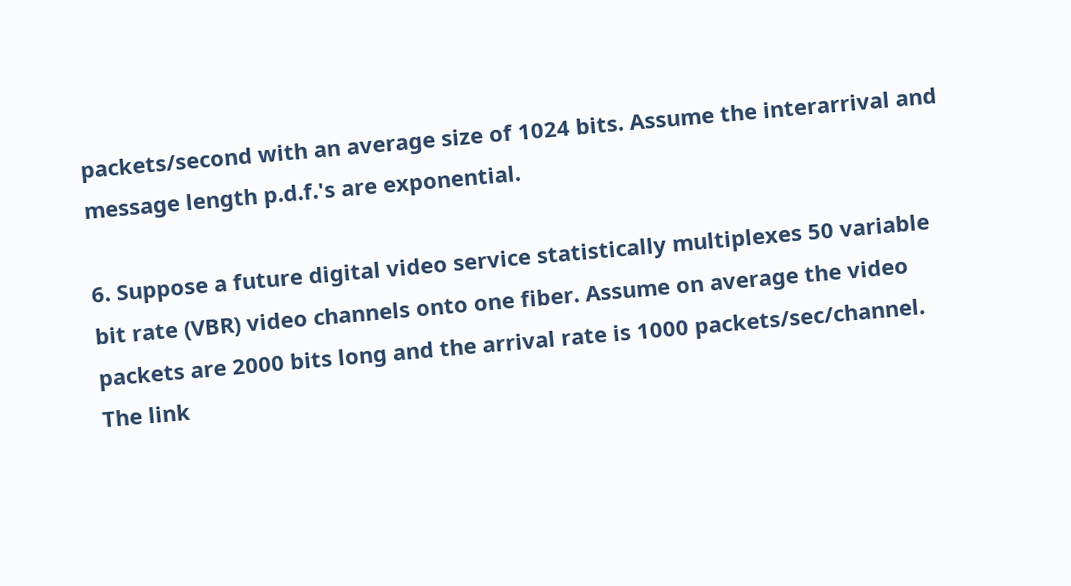packets/second with an average size of 1024 bits. Assume the interarrival and message length p.d.f.'s are exponential.

6. Suppose a future digital video service statistically multiplexes 50 variable bit rate (VBR) video channels onto one fiber. Assume on average the video packets are 2000 bits long and the arrival rate is 1000 packets/sec/channel. The link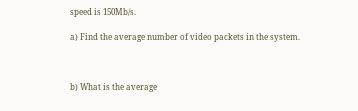speed is 150Mb/s.

a) Find the average number of video packets in the system.



b) What is the average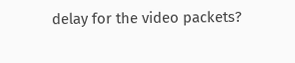delay for the video packets?